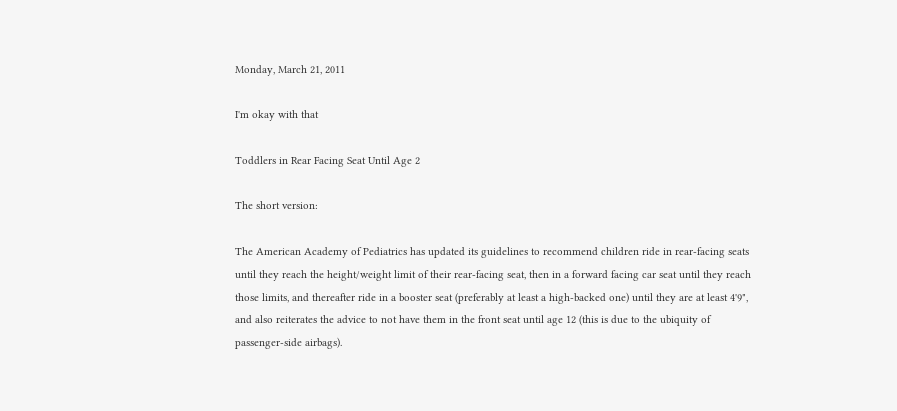Monday, March 21, 2011

I'm okay with that

Toddlers in Rear Facing Seat Until Age 2

The short version:

The American Academy of Pediatrics has updated its guidelines to recommend children ride in rear-facing seats until they reach the height/weight limit of their rear-facing seat, then in a forward facing car seat until they reach those limits, and thereafter ride in a booster seat (preferably at least a high-backed one) until they are at least 4'9", and also reiterates the advice to not have them in the front seat until age 12 (this is due to the ubiquity of passenger-side airbags).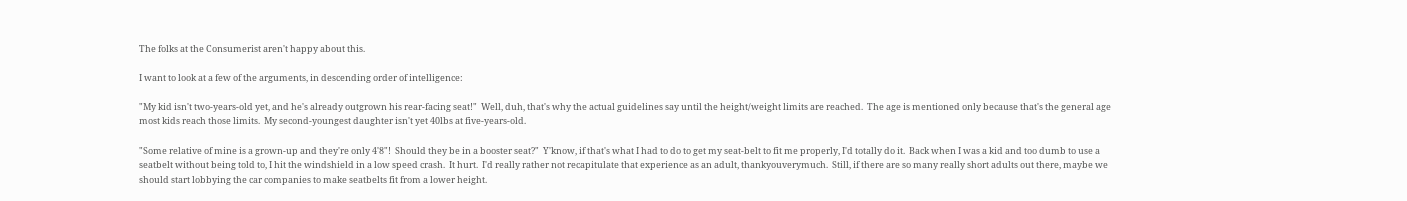The folks at the Consumerist aren't happy about this.

I want to look at a few of the arguments, in descending order of intelligence:

"My kid isn't two-years-old yet, and he's already outgrown his rear-facing seat!"  Well, duh, that's why the actual guidelines say until the height/weight limits are reached.  The age is mentioned only because that's the general age most kids reach those limits.  My second-youngest daughter isn't yet 40lbs at five-years-old.

"Some relative of mine is a grown-up and they're only 4'8"!  Should they be in a booster seat?"  Y'know, if that's what I had to do to get my seat-belt to fit me properly, I'd totally do it.  Back when I was a kid and too dumb to use a seatbelt without being told to, I hit the windshield in a low speed crash.  It hurt.  I'd really rather not recapitulate that experience as an adult, thankyouverymuch.  Still, if there are so many really short adults out there, maybe we should start lobbying the car companies to make seatbelts fit from a lower height.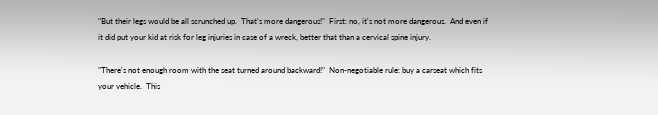"But their legs would be all scrunched up.  That's more dangerous!"  First: no, it's not more dangerous.  And even if it did put your kid at risk for leg injuries in case of a wreck, better that than a cervical spine injury.

"There's not enough room with the seat turned around backward!"  Non-negotiable rule: buy a carseat which fits your vehicle.  This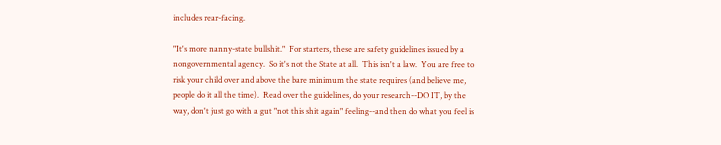includes rear-facing.

"It's more nanny-state bullshit."  For starters, these are safety guidelines issued by a nongovernmental agency.  So it's not the State at all.  This isn't a law.  You are free to risk your child over and above the bare minimum the state requires (and believe me, people do it all the time).  Read over the guidelines, do your research--DO IT, by the way, don't just go with a gut "not this shit again" feeling--and then do what you feel is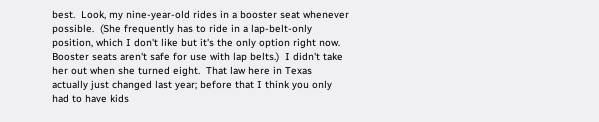best.  Look, my nine-year-old rides in a booster seat whenever possible.  (She frequently has to ride in a lap-belt-only position, which I don't like but it's the only option right now.  Booster seats aren't safe for use with lap belts.)  I didn't take her out when she turned eight.  That law here in Texas actually just changed last year; before that I think you only had to have kids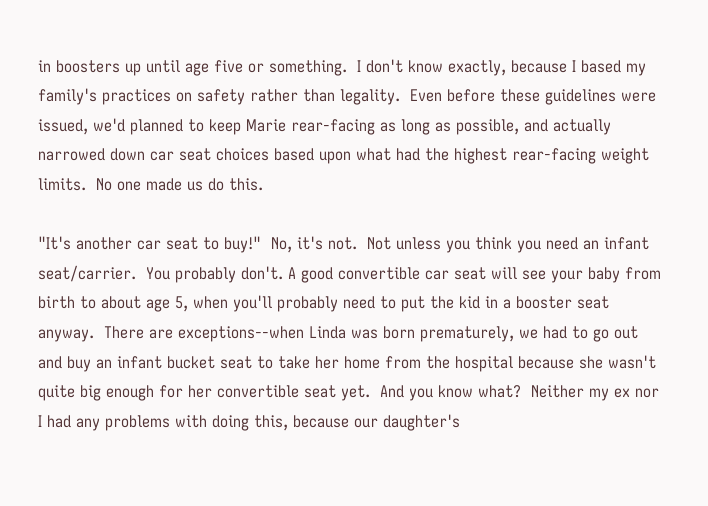in boosters up until age five or something.  I don't know exactly, because I based my family's practices on safety rather than legality.  Even before these guidelines were issued, we'd planned to keep Marie rear-facing as long as possible, and actually narrowed down car seat choices based upon what had the highest rear-facing weight limits.  No one made us do this.

"It's another car seat to buy!"  No, it's not.  Not unless you think you need an infant seat/carrier.  You probably don't. A good convertible car seat will see your baby from birth to about age 5, when you'll probably need to put the kid in a booster seat anyway.  There are exceptions--when Linda was born prematurely, we had to go out and buy an infant bucket seat to take her home from the hospital because she wasn't quite big enough for her convertible seat yet.  And you know what?  Neither my ex nor I had any problems with doing this, because our daughter's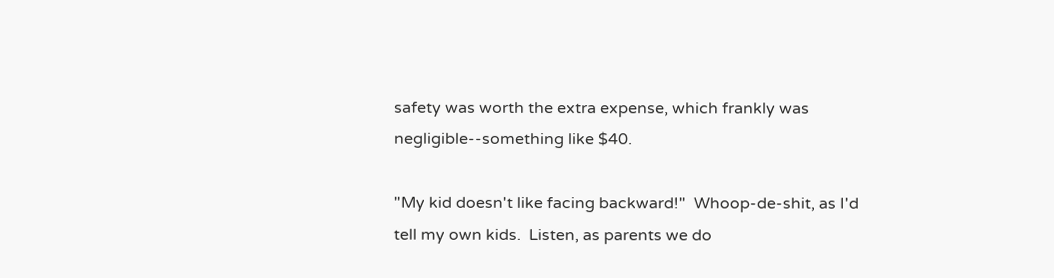safety was worth the extra expense, which frankly was negligible--something like $40.

"My kid doesn't like facing backward!"  Whoop-de-shit, as I'd tell my own kids.  Listen, as parents we do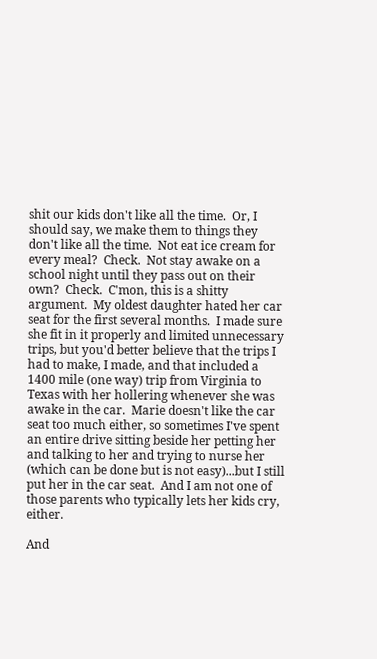shit our kids don't like all the time.  Or, I should say, we make them to things they don't like all the time.  Not eat ice cream for every meal?  Check.  Not stay awake on a school night until they pass out on their own?  Check.  C'mon, this is a shitty argument.  My oldest daughter hated her car seat for the first several months.  I made sure she fit in it properly and limited unnecessary trips, but you'd better believe that the trips I had to make, I made, and that included a 1400 mile (one way) trip from Virginia to Texas with her hollering whenever she was awake in the car.  Marie doesn't like the car seat too much either, so sometimes I've spent an entire drive sitting beside her petting her and talking to her and trying to nurse her (which can be done but is not easy)...but I still put her in the car seat.  And I am not one of those parents who typically lets her kids cry, either.

And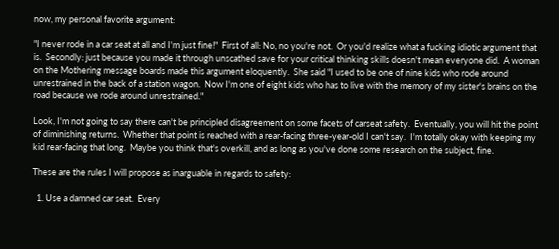now, my personal favorite argument:

"I never rode in a car seat at all and I'm just fine!"  First of all: No, no you're not.  Or you'd realize what a fucking idiotic argument that is.  Secondly: just because you made it through unscathed save for your critical thinking skills doesn't mean everyone did.  A woman on the Mothering message boards made this argument eloquently.  She said "I used to be one of nine kids who rode around unrestrained in the back of a station wagon.  Now I'm one of eight kids who has to live with the memory of my sister's brains on the road because we rode around unrestrained."

Look, I'm not going to say there can't be principled disagreement on some facets of carseat safety.  Eventually, you will hit the point of diminishing returns.  Whether that point is reached with a rear-facing three-year-old I can't say.  I'm totally okay with keeping my kid rear-facing that long.  Maybe you think that's overkill, and as long as you've done some research on the subject, fine.

These are the rules I will propose as inarguable in regards to safety:

  1. Use a damned car seat.  Every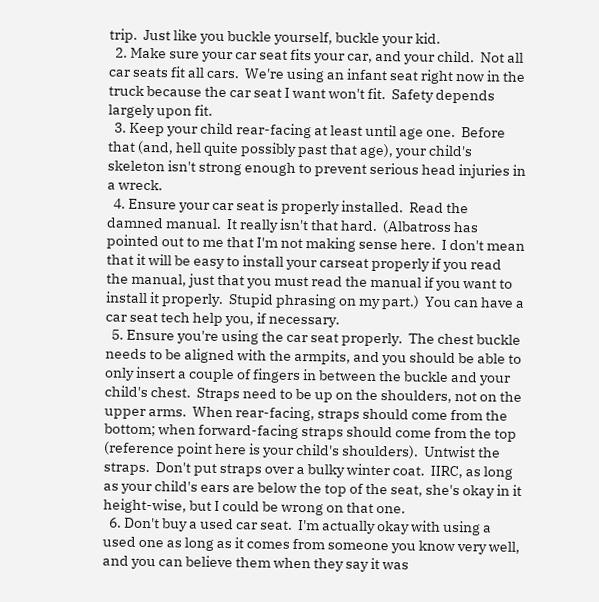trip.  Just like you buckle yourself, buckle your kid.
  2. Make sure your car seat fits your car, and your child.  Not all car seats fit all cars.  We're using an infant seat right now in the truck because the car seat I want won't fit.  Safety depends largely upon fit.
  3. Keep your child rear-facing at least until age one.  Before that (and, hell quite possibly past that age), your child's skeleton isn't strong enough to prevent serious head injuries in a wreck.
  4. Ensure your car seat is properly installed.  Read the damned manual.  It really isn't that hard.  (Albatross has pointed out to me that I'm not making sense here.  I don't mean that it will be easy to install your carseat properly if you read the manual, just that you must read the manual if you want to install it properly.  Stupid phrasing on my part.)  You can have a car seat tech help you, if necessary.
  5. Ensure you're using the car seat properly.  The chest buckle needs to be aligned with the armpits, and you should be able to only insert a couple of fingers in between the buckle and your child's chest.  Straps need to be up on the shoulders, not on the upper arms.  When rear-facing, straps should come from the bottom; when forward-facing straps should come from the top (reference point here is your child's shoulders).  Untwist the straps.  Don't put straps over a bulky winter coat.  IIRC, as long as your child's ears are below the top of the seat, she's okay in it height-wise, but I could be wrong on that one.
  6. Don't buy a used car seat.  I'm actually okay with using a used one as long as it comes from someone you know very well, and you can believe them when they say it was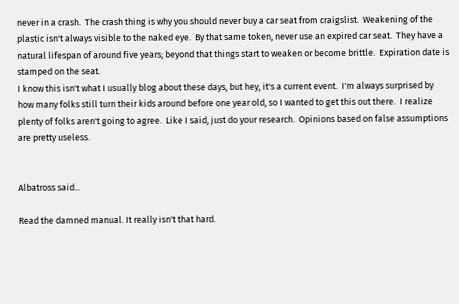never in a crash.  The crash thing is why you should never buy a car seat from craigslist.  Weakening of the plastic isn't always visible to the naked eye.  By that same token, never use an expired car seat.  They have a natural lifespan of around five years; beyond that things start to weaken or become brittle.  Expiration date is stamped on the seat.
I know this isn't what I usually blog about these days, but hey, it's a current event.  I'm always surprised by how many folks still turn their kids around before one year old, so I wanted to get this out there.  I realize plenty of folks aren't going to agree.  Like I said, just do your research.  Opinions based on false assumptions are pretty useless.


Albatross said...

Read the damned manual. It really isn't that hard.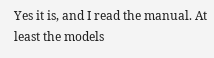Yes it is, and I read the manual. At least the models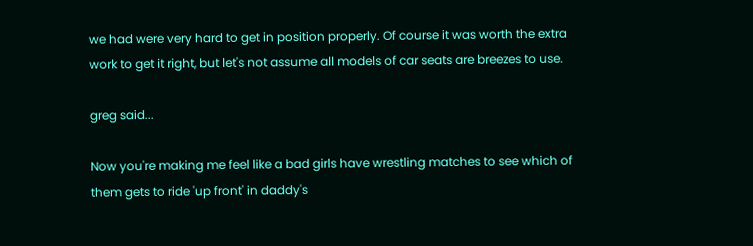we had were very hard to get in position properly. Of course it was worth the extra work to get it right, but let's not assume all models of car seats are breezes to use.

greg said...

Now you're making me feel like a bad girls have wrestling matches to see which of them gets to ride 'up front' in daddy's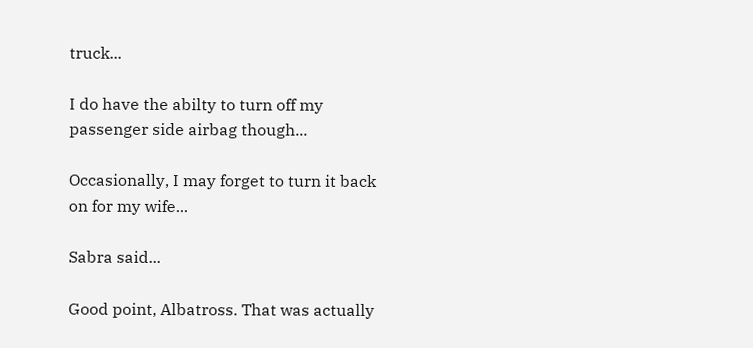truck...

I do have the abilty to turn off my passenger side airbag though...

Occasionally, I may forget to turn it back on for my wife...

Sabra said...

Good point, Albatross. That was actually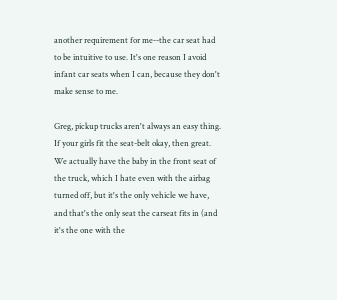another requirement for me--the car seat had to be intuitive to use. It's one reason I avoid infant car seats when I can, because they don't make sense to me.

Greg, pickup trucks aren't always an easy thing. If your girls fit the seat-belt okay, then great. We actually have the baby in the front seat of the truck, which I hate even with the airbag turned off, but it's the only vehicle we have, and that's the only seat the carseat fits in (and it's the one with the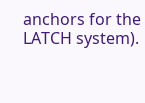anchors for the LATCH system).